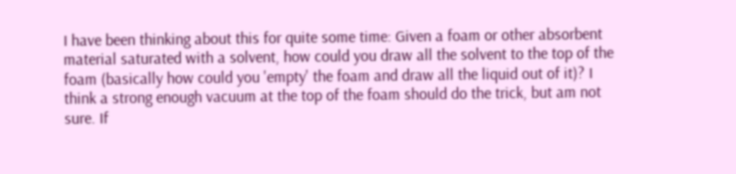I have been thinking about this for quite some time: Given a foam or other absorbent material saturated with a solvent, how could you draw all the solvent to the top of the foam (basically how could you 'empty' the foam and draw all the liquid out of it)? I think a strong enough vacuum at the top of the foam should do the trick, but am not sure. If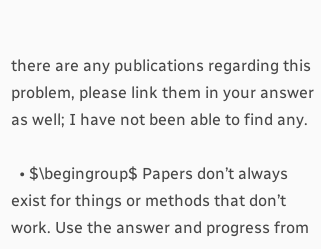there are any publications regarding this problem, please link them in your answer as well; I have not been able to find any.

  • $\begingroup$ Papers don’t always exist for things or methods that don’t work. Use the answer and progress from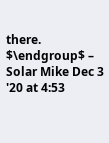there. $\endgroup$ – Solar Mike Dec 3 '20 at 4:53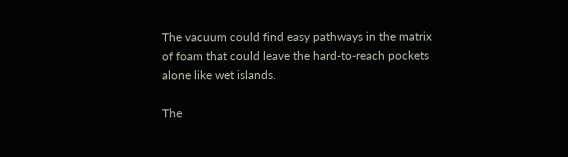The vacuum could find easy pathways in the matrix of foam that could leave the hard-to-reach pockets alone like wet islands.

The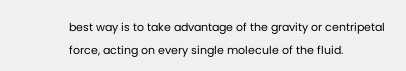best way is to take advantage of the gravity or centripetal force, acting on every single molecule of the fluid.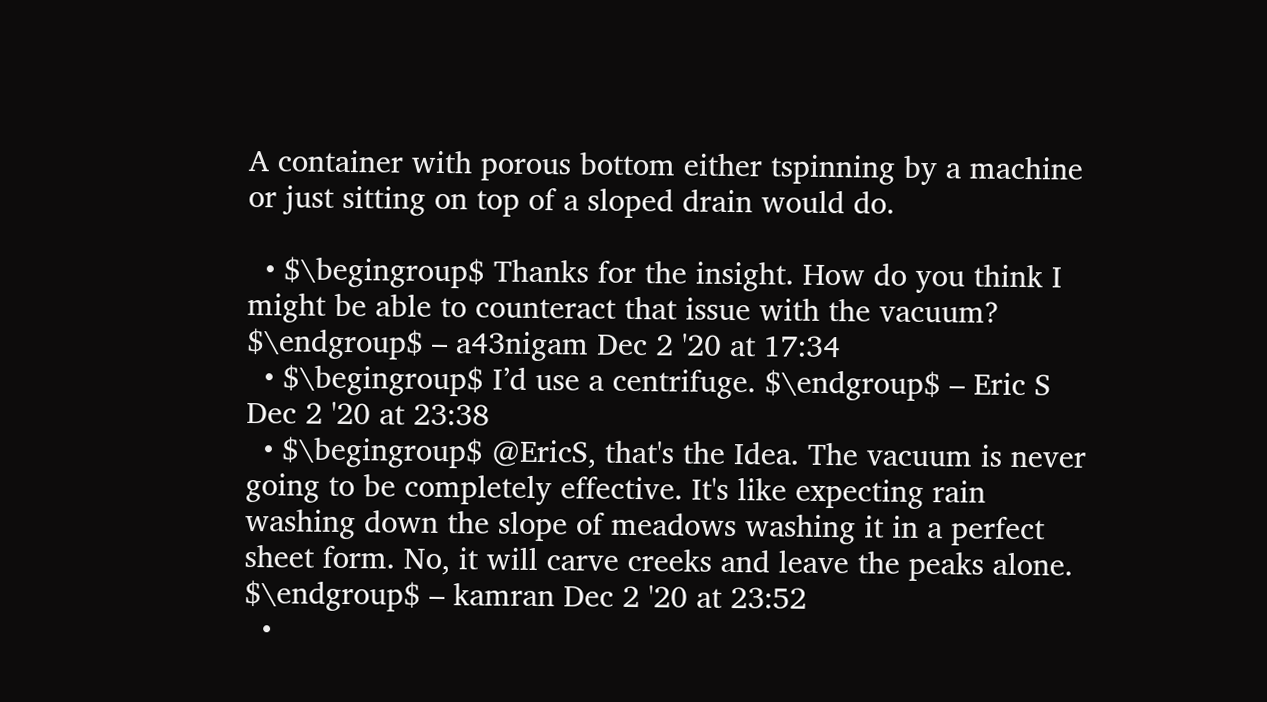A container with porous bottom either tspinning by a machine or just sitting on top of a sloped drain would do.

  • $\begingroup$ Thanks for the insight. How do you think I might be able to counteract that issue with the vacuum? $\endgroup$ – a43nigam Dec 2 '20 at 17:34
  • $\begingroup$ I’d use a centrifuge. $\endgroup$ – Eric S Dec 2 '20 at 23:38
  • $\begingroup$ @EricS, that's the Idea. The vacuum is never going to be completely effective. It's like expecting rain washing down the slope of meadows washing it in a perfect sheet form. No, it will carve creeks and leave the peaks alone. $\endgroup$ – kamran Dec 2 '20 at 23:52
  •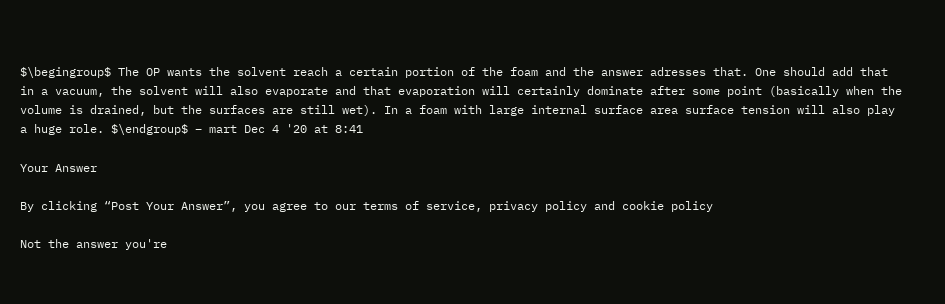$\begingroup$ The OP wants the solvent reach a certain portion of the foam and the answer adresses that. One should add that in a vacuum, the solvent will also evaporate and that evaporation will certainly dominate after some point (basically when the volume is drained, but the surfaces are still wet). In a foam with large internal surface area surface tension will also play a huge role. $\endgroup$ – mart Dec 4 '20 at 8:41

Your Answer

By clicking “Post Your Answer”, you agree to our terms of service, privacy policy and cookie policy

Not the answer you're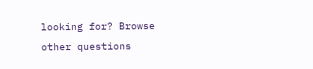looking for? Browse other questions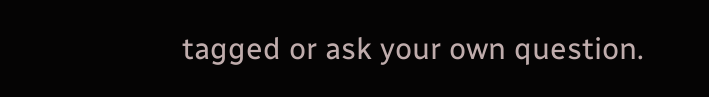tagged or ask your own question.